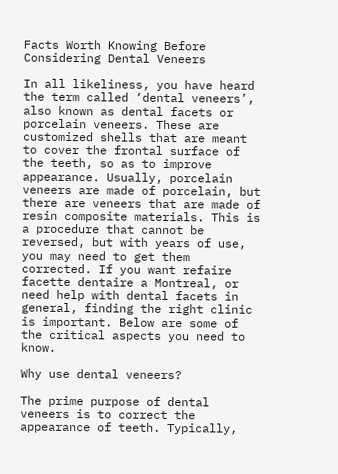Facts Worth Knowing Before Considering Dental Veneers

In all likeliness, you have heard the term called ‘dental veneers’, also known as dental facets or porcelain veneers. These are customized shells that are meant to cover the frontal surface of the teeth, so as to improve appearance. Usually, porcelain veneers are made of porcelain, but there are veneers that are made of resin composite materials. This is a procedure that cannot be reversed, but with years of use, you may need to get them corrected. If you want refaire facette dentaire a Montreal, or need help with dental facets in general, finding the right clinic is important. Below are some of the critical aspects you need to know.

Why use dental veneers?

The prime purpose of dental veneers is to correct the appearance of teeth. Typically,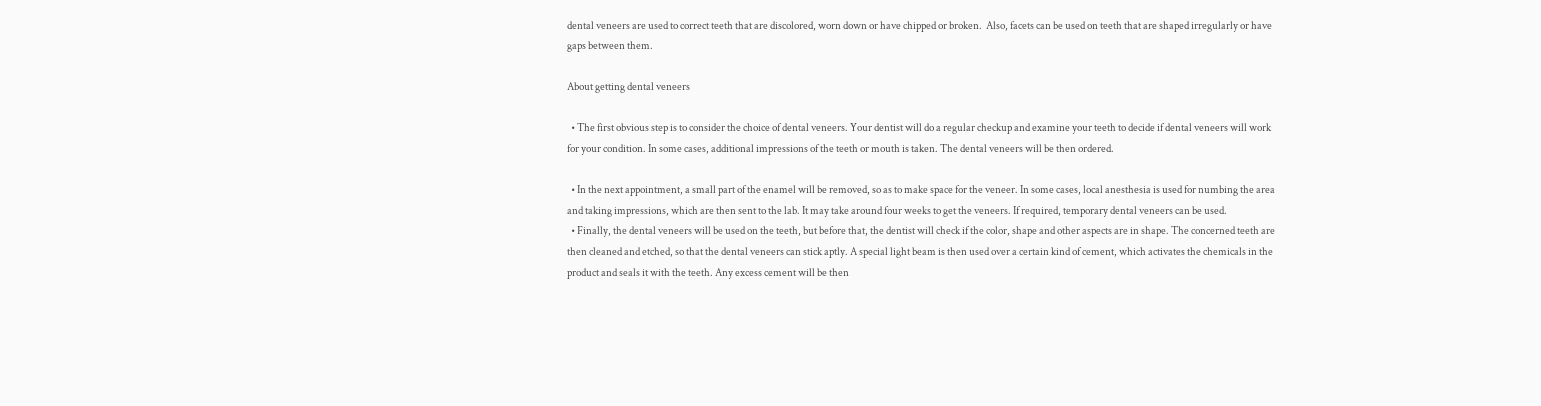dental veneers are used to correct teeth that are discolored, worn down or have chipped or broken.  Also, facets can be used on teeth that are shaped irregularly or have gaps between them.

About getting dental veneers

  • The first obvious step is to consider the choice of dental veneers. Your dentist will do a regular checkup and examine your teeth to decide if dental veneers will work for your condition. In some cases, additional impressions of the teeth or mouth is taken. The dental veneers will be then ordered.

  • In the next appointment, a small part of the enamel will be removed, so as to make space for the veneer. In some cases, local anesthesia is used for numbing the area and taking impressions, which are then sent to the lab. It may take around four weeks to get the veneers. If required, temporary dental veneers can be used.
  • Finally, the dental veneers will be used on the teeth, but before that, the dentist will check if the color, shape and other aspects are in shape. The concerned teeth are then cleaned and etched, so that the dental veneers can stick aptly. A special light beam is then used over a certain kind of cement, which activates the chemicals in the product and seals it with the teeth. Any excess cement will be then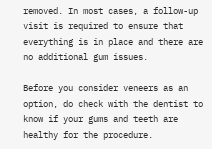removed. In most cases, a follow-up visit is required to ensure that everything is in place and there are no additional gum issues.

Before you consider veneers as an option, do check with the dentist to know if your gums and teeth are healthy for the procedure.